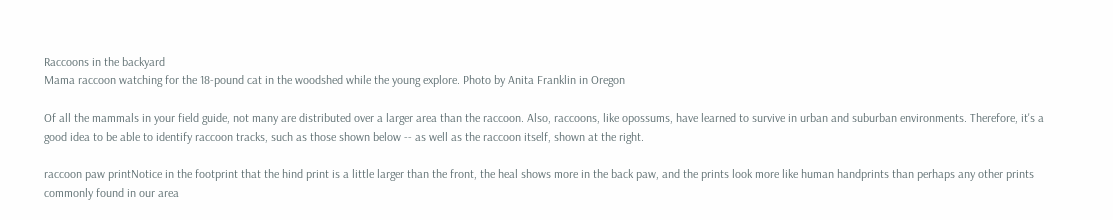Raccoons in the backyard
Mama raccoon watching for the 18-pound cat in the woodshed while the young explore. Photo by Anita Franklin in Oregon

Of all the mammals in your field guide, not many are distributed over a larger area than the raccoon. Also, raccoons, like opossums, have learned to survive in urban and suburban environments. Therefore, it's a good idea to be able to identify raccoon tracks, such as those shown below -- as well as the raccoon itself, shown at the right.

raccoon paw printNotice in the footprint that the hind print is a little larger than the front, the heal shows more in the back paw, and the prints look more like human handprints than perhaps any other prints commonly found in our area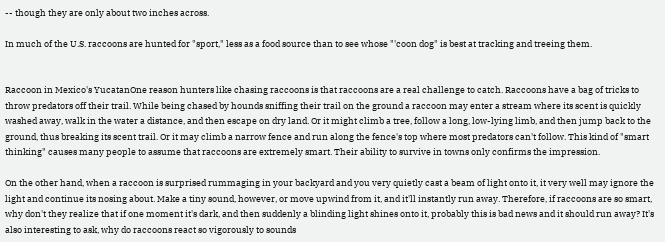-- though they are only about two inches across.

In much of the U.S. raccoons are hunted for "sport," less as a food source than to see whose "'coon dog" is best at tracking and treeing them.


Raccoon in Mexico's YucatanOne reason hunters like chasing raccoons is that raccoons are a real challenge to catch. Raccoons have a bag of tricks to throw predators off their trail. While being chased by hounds sniffing their trail on the ground a raccoon may enter a stream where its scent is quickly washed away, walk in the water a distance, and then escape on dry land. Or it might climb a tree, follow a long, low-lying limb, and then jump back to the ground, thus breaking its scent trail. Or it may climb a narrow fence and run along the fence's top where most predators can't follow. This kind of "smart thinking" causes many people to assume that raccoons are extremely smart. Their ability to survive in towns only confirms the impression.

On the other hand, when a raccoon is surprised rummaging in your backyard and you very quietly cast a beam of light onto it, it very well may ignore the light and continue its nosing about. Make a tiny sound, however, or move upwind from it, and it'll instantly run away. Therefore, if raccoons are so smart, why don't they realize that if one moment it's dark, and then suddenly a blinding light shines onto it, probably this is bad news and it should run away? It's also interesting to ask, why do raccoons react so vigorously to sounds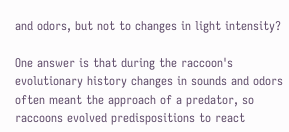and odors, but not to changes in light intensity?

One answer is that during the raccoon's evolutionary history changes in sounds and odors often meant the approach of a predator, so raccoons evolved predispositions to react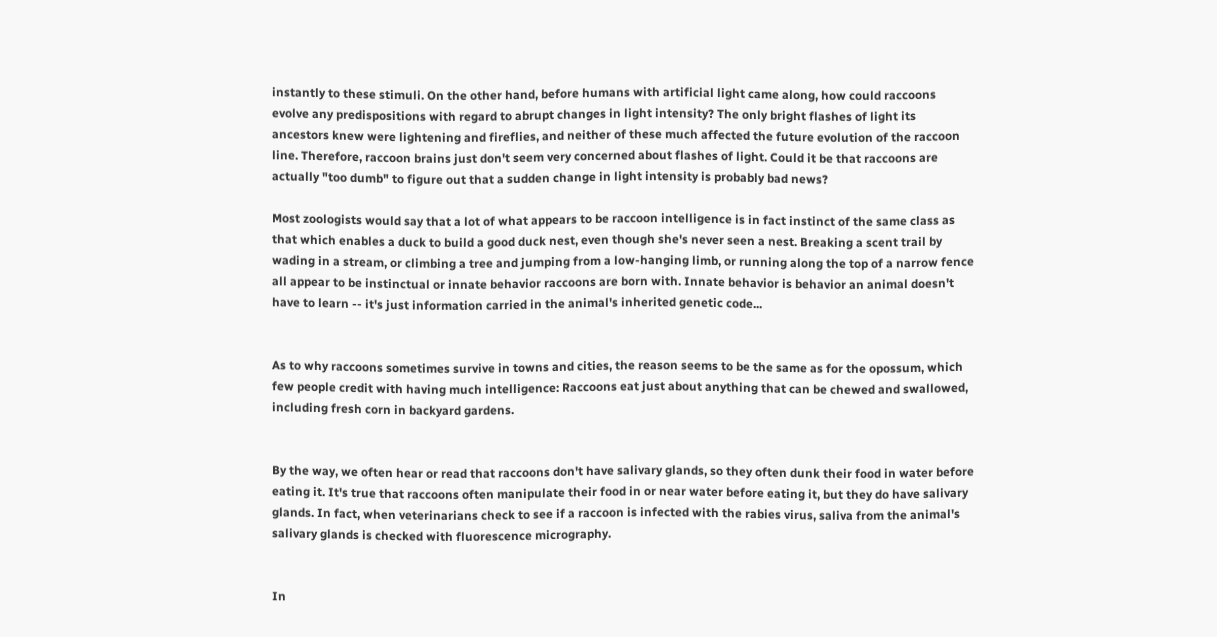instantly to these stimuli. On the other hand, before humans with artificial light came along, how could raccoons evolve any predispositions with regard to abrupt changes in light intensity? The only bright flashes of light its ancestors knew were lightening and fireflies, and neither of these much affected the future evolution of the raccoon line. Therefore, raccoon brains just don't seem very concerned about flashes of light. Could it be that raccoons are actually "too dumb" to figure out that a sudden change in light intensity is probably bad news?

Most zoologists would say that a lot of what appears to be raccoon intelligence is in fact instinct of the same class as that which enables a duck to build a good duck nest, even though she's never seen a nest. Breaking a scent trail by wading in a stream, or climbing a tree and jumping from a low-hanging limb, or running along the top of a narrow fence all appear to be instinctual or innate behavior raccoons are born with. Innate behavior is behavior an animal doesn't have to learn -- it's just information carried in the animal's inherited genetic code...


As to why raccoons sometimes survive in towns and cities, the reason seems to be the same as for the opossum, which few people credit with having much intelligence: Raccoons eat just about anything that can be chewed and swallowed, including fresh corn in backyard gardens.


By the way, we often hear or read that raccoons don't have salivary glands, so they often dunk their food in water before eating it. It's true that raccoons often manipulate their food in or near water before eating it, but they do have salivary glands. In fact, when veterinarians check to see if a raccoon is infected with the rabies virus, saliva from the animal's salivary glands is checked with fluorescence micrography.


In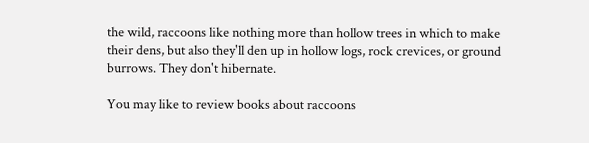the wild, raccoons like nothing more than hollow trees in which to make their dens, but also they'll den up in hollow logs, rock crevices, or ground burrows. They don't hibernate.

You may like to review books about raccoons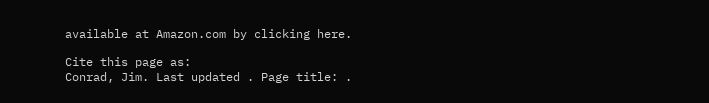available at Amazon.com by clicking here.

Cite this page as:
Conrad, Jim. Last updated . Page title: .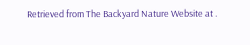Retrieved from The Backyard Nature Website at .